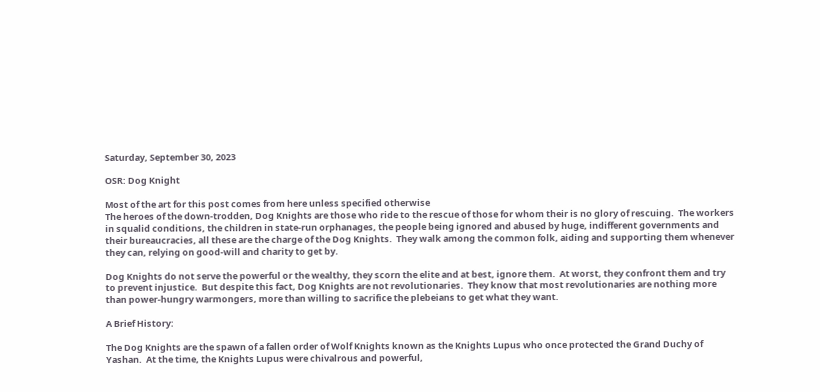Saturday, September 30, 2023

OSR: Dog Knight

Most of the art for this post comes from here unless specified otherwise
The heroes of the down-trodden, Dog Knights are those who ride to the rescue of those for whom their is no glory of rescuing.  The workers in squalid conditions, the children in state-run orphanages, the people being ignored and abused by huge, indifferent governments and their bureaucracies, all these are the charge of the Dog Knights.  They walk among the common folk, aiding and supporting them whenever they can, relying on good-will and charity to get by.

Dog Knights do not serve the powerful or the wealthy, they scorn the elite and at best, ignore them.  At worst, they confront them and try to prevent injustice.  But despite this fact, Dog Knights are not revolutionaries.  They know that most revolutionaries are nothing more than power-hungry warmongers, more than willing to sacrifice the plebeians to get what they want.

A Brief History:

The Dog Knights are the spawn of a fallen order of Wolf Knights known as the Knights Lupus who once protected the Grand Duchy of Yashan.  At the time, the Knights Lupus were chivalrous and powerful,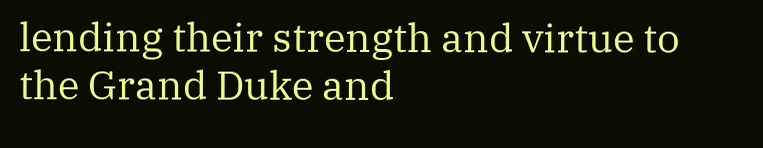lending their strength and virtue to the Grand Duke and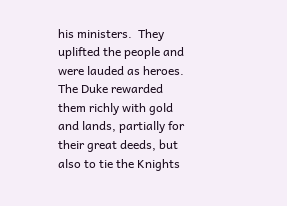his ministers.  They uplifted the people and were lauded as heroes.  The Duke rewarded them richly with gold and lands, partially for their great deeds, but also to tie the Knights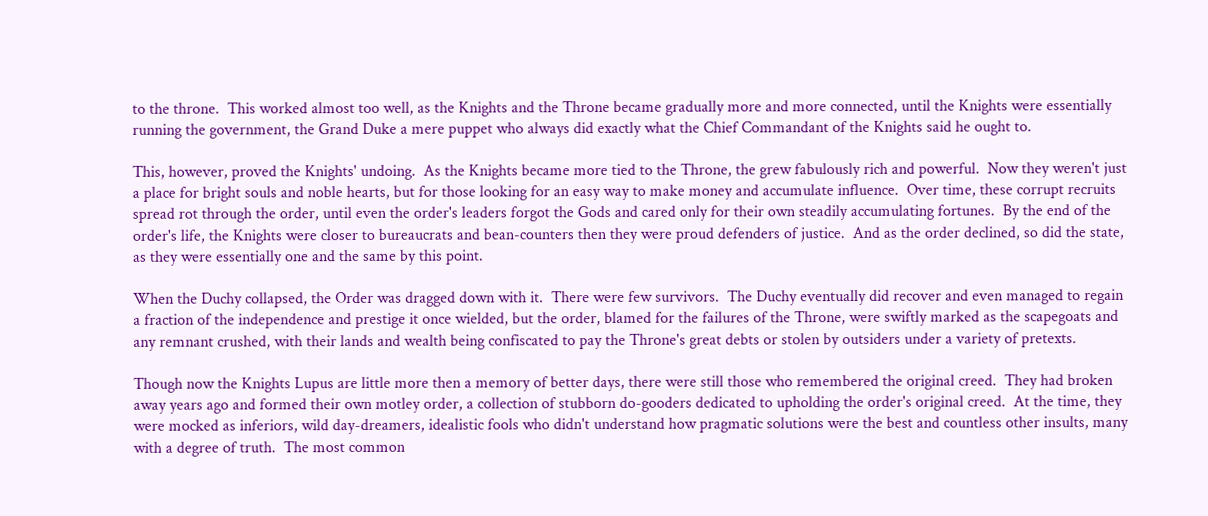to the throne.  This worked almost too well, as the Knights and the Throne became gradually more and more connected, until the Knights were essentially running the government, the Grand Duke a mere puppet who always did exactly what the Chief Commandant of the Knights said he ought to.

This, however, proved the Knights' undoing.  As the Knights became more tied to the Throne, the grew fabulously rich and powerful.  Now they weren't just a place for bright souls and noble hearts, but for those looking for an easy way to make money and accumulate influence.  Over time, these corrupt recruits spread rot through the order, until even the order's leaders forgot the Gods and cared only for their own steadily accumulating fortunes.  By the end of the order's life, the Knights were closer to bureaucrats and bean-counters then they were proud defenders of justice.  And as the order declined, so did the state, as they were essentially one and the same by this point.

When the Duchy collapsed, the Order was dragged down with it.  There were few survivors.  The Duchy eventually did recover and even managed to regain a fraction of the independence and prestige it once wielded, but the order, blamed for the failures of the Throne, were swiftly marked as the scapegoats and any remnant crushed, with their lands and wealth being confiscated to pay the Throne's great debts or stolen by outsiders under a variety of pretexts.

Though now the Knights Lupus are little more then a memory of better days, there were still those who remembered the original creed.  They had broken away years ago and formed their own motley order, a collection of stubborn do-gooders dedicated to upholding the order's original creed.  At the time, they were mocked as inferiors, wild day-dreamers, idealistic fools who didn't understand how pragmatic solutions were the best and countless other insults, many with a degree of truth.  The most common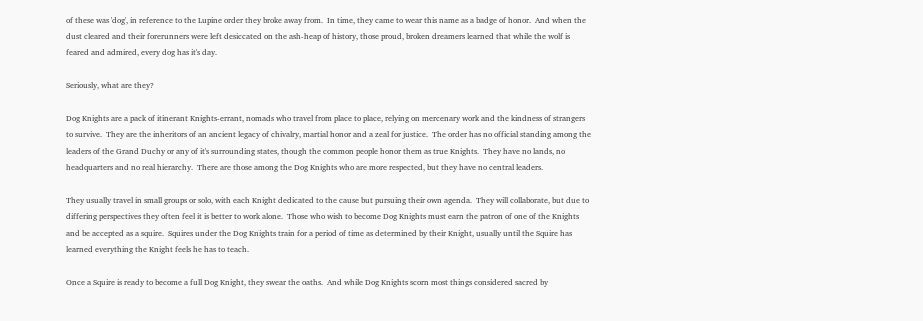of these was 'dog', in reference to the Lupine order they broke away from.  In time, they came to wear this name as a badge of honor.  And when the dust cleared and their forerunners were left desiccated on the ash-heap of history, those proud, broken dreamers learned that while the wolf is feared and admired, every dog has it's day.

Seriously, what are they?

Dog Knights are a pack of itinerant Knights-errant, nomads who travel from place to place, relying on mercenary work and the kindness of strangers to survive.  They are the inheritors of an ancient legacy of chivalry, martial honor and a zeal for justice.  The order has no official standing among the leaders of the Grand Duchy or any of it's surrounding states, though the common people honor them as true Knights.  They have no lands, no headquarters and no real hierarchy.  There are those among the Dog Knights who are more respected, but they have no central leaders.

They usually travel in small groups or solo, with each Knight dedicated to the cause but pursuing their own agenda.  They will collaborate, but due to differing perspectives they often feel it is better to work alone.  Those who wish to become Dog Knights must earn the patron of one of the Knights and be accepted as a squire.  Squires under the Dog Knights train for a period of time as determined by their Knight, usually until the Squire has learned everything the Knight feels he has to teach.

Once a Squire is ready to become a full Dog Knight, they swear the oaths.  And while Dog Knights scorn most things considered sacred by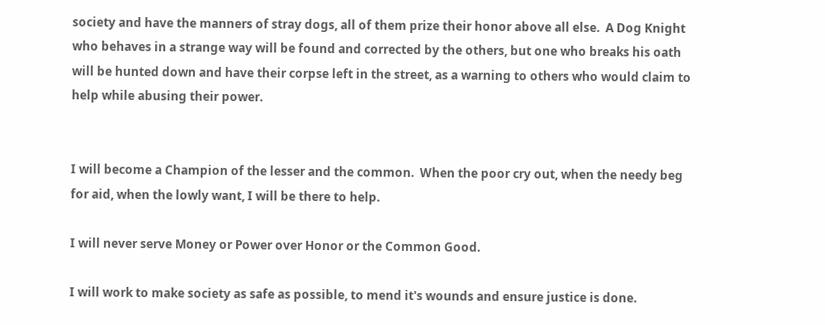society and have the manners of stray dogs, all of them prize their honor above all else.  A Dog Knight who behaves in a strange way will be found and corrected by the others, but one who breaks his oath will be hunted down and have their corpse left in the street, as a warning to others who would claim to help while abusing their power.


I will become a Champion of the lesser and the common.  When the poor cry out, when the needy beg for aid, when the lowly want, I will be there to help.

I will never serve Money or Power over Honor or the Common Good.

I will work to make society as safe as possible, to mend it's wounds and ensure justice is done.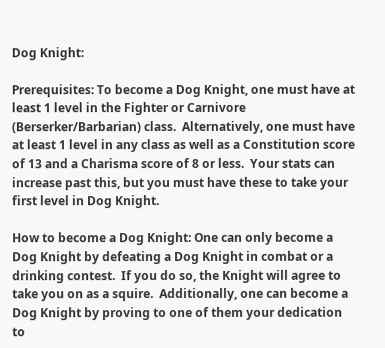Dog Knight:

Prerequisites: To become a Dog Knight, one must have at least 1 level in the Fighter or Carnivore (Berserker/Barbarian) class.  Alternatively, one must have at least 1 level in any class as well as a Constitution score of 13 and a Charisma score of 8 or less.  Your stats can increase past this, but you must have these to take your first level in Dog Knight.

How to become a Dog Knight: One can only become a Dog Knight by defeating a Dog Knight in combat or a drinking contest.  If you do so, the Knight will agree to take you on as a squire.  Additionally, one can become a Dog Knight by proving to one of them your dedication to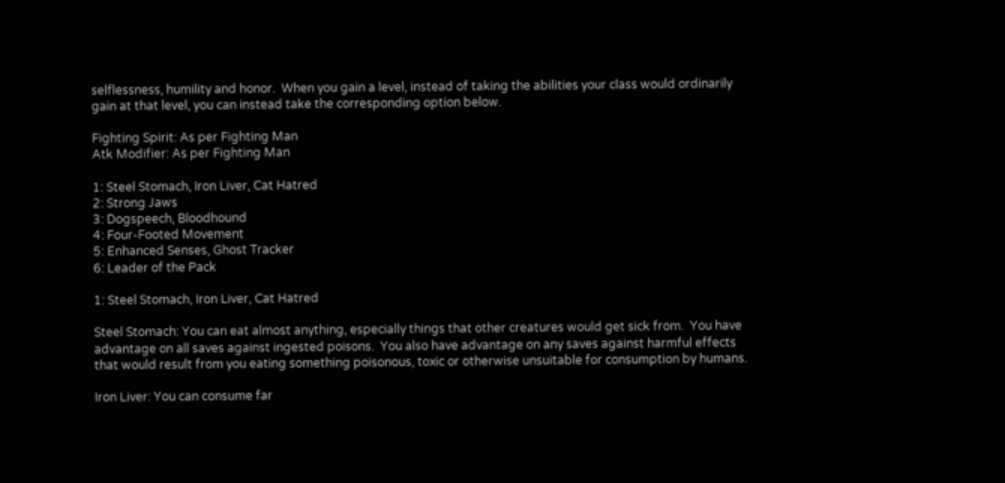selflessness, humility and honor.  When you gain a level, instead of taking the abilities your class would ordinarily gain at that level, you can instead take the corresponding option below.

Fighting Spirit: As per Fighting Man
Atk Modifier: As per Fighting Man

1: Steel Stomach, Iron Liver, Cat Hatred
2: Strong Jaws
3: Dogspeech, Bloodhound
4: Four-Footed Movement
5: Enhanced Senses, Ghost Tracker
6: Leader of the Pack

1: Steel Stomach, Iron Liver, Cat Hatred

Steel Stomach: You can eat almost anything, especially things that other creatures would get sick from.  You have advantage on all saves against ingested poisons.  You also have advantage on any saves against harmful effects that would result from you eating something poisonous, toxic or otherwise unsuitable for consumption by humans.

Iron Liver: You can consume far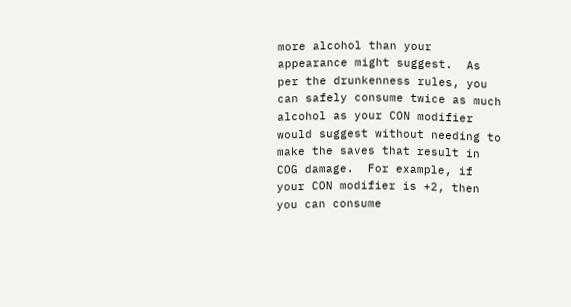more alcohol than your appearance might suggest.  As per the drunkenness rules, you can safely consume twice as much alcohol as your CON modifier would suggest without needing to make the saves that result in COG damage.  For example, if your CON modifier is +2, then you can consume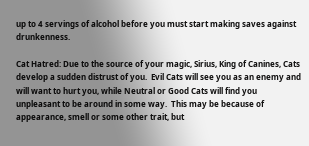up to 4 servings of alcohol before you must start making saves against drunkenness.

Cat Hatred: Due to the source of your magic, Sirius, King of Canines, Cats develop a sudden distrust of you.  Evil Cats will see you as an enemy and will want to hurt you, while Neutral or Good Cats will find you unpleasant to be around in some way.  This may be because of appearance, smell or some other trait, but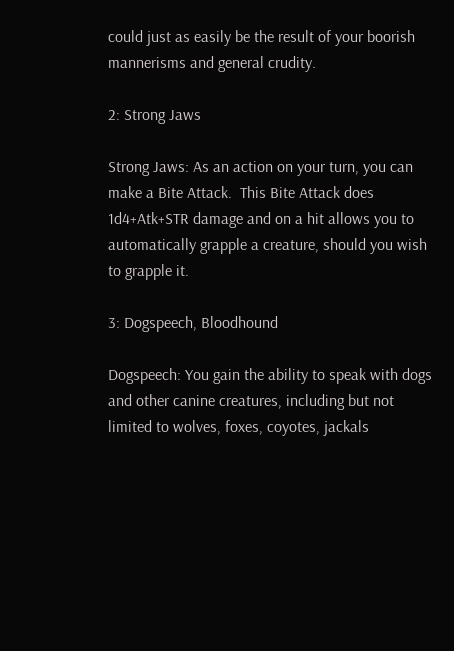could just as easily be the result of your boorish mannerisms and general crudity.

2: Strong Jaws

Strong Jaws: As an action on your turn, you can make a Bite Attack.  This Bite Attack does 1d4+Atk+STR damage and on a hit allows you to automatically grapple a creature, should you wish to grapple it.

3: Dogspeech, Bloodhound

Dogspeech: You gain the ability to speak with dogs and other canine creatures, including but not limited to wolves, foxes, coyotes, jackals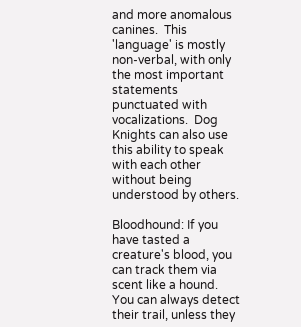and more anomalous canines.  This 'language' is mostly non-verbal, with only the most important statements punctuated with vocalizations.  Dog Knights can also use this ability to speak with each other without being understood by others.

Bloodhound: If you have tasted a creature's blood, you can track them via scent like a hound.  You can always detect their trail, unless they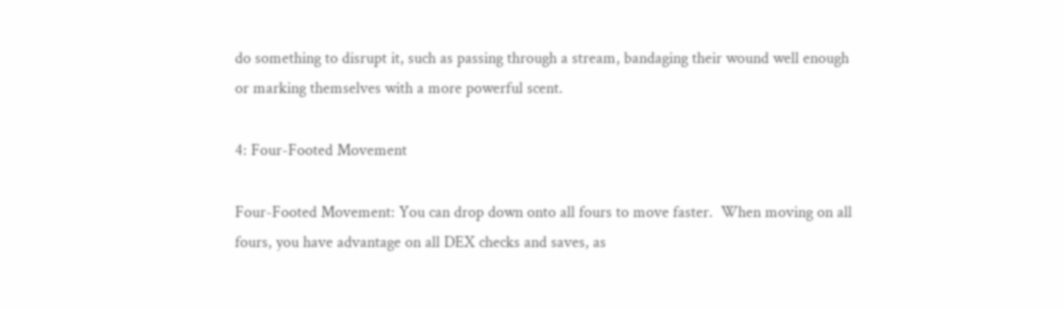do something to disrupt it, such as passing through a stream, bandaging their wound well enough or marking themselves with a more powerful scent.

4: Four-Footed Movement

Four-Footed Movement: You can drop down onto all fours to move faster.  When moving on all fours, you have advantage on all DEX checks and saves, as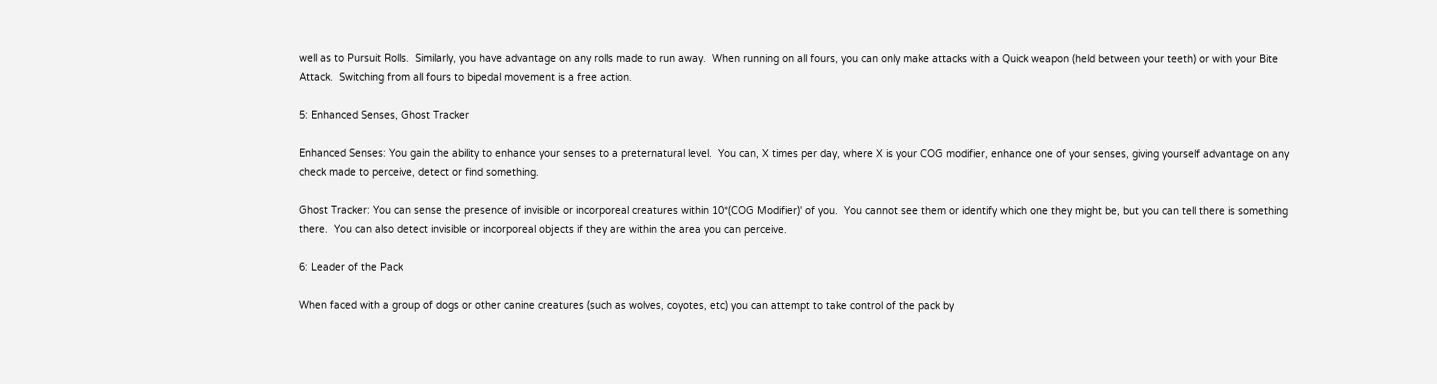well as to Pursuit Rolls.  Similarly, you have advantage on any rolls made to run away.  When running on all fours, you can only make attacks with a Quick weapon (held between your teeth) or with your Bite Attack.  Switching from all fours to bipedal movement is a free action.

5: Enhanced Senses, Ghost Tracker

Enhanced Senses: You gain the ability to enhance your senses to a preternatural level.  You can, X times per day, where X is your COG modifier, enhance one of your senses, giving yourself advantage on any check made to perceive, detect or find something.

Ghost Tracker: You can sense the presence of invisible or incorporeal creatures within 10*(COG Modifier)' of you.  You cannot see them or identify which one they might be, but you can tell there is something there.  You can also detect invisible or incorporeal objects if they are within the area you can perceive.

6: Leader of the Pack

When faced with a group of dogs or other canine creatures (such as wolves, coyotes, etc) you can attempt to take control of the pack by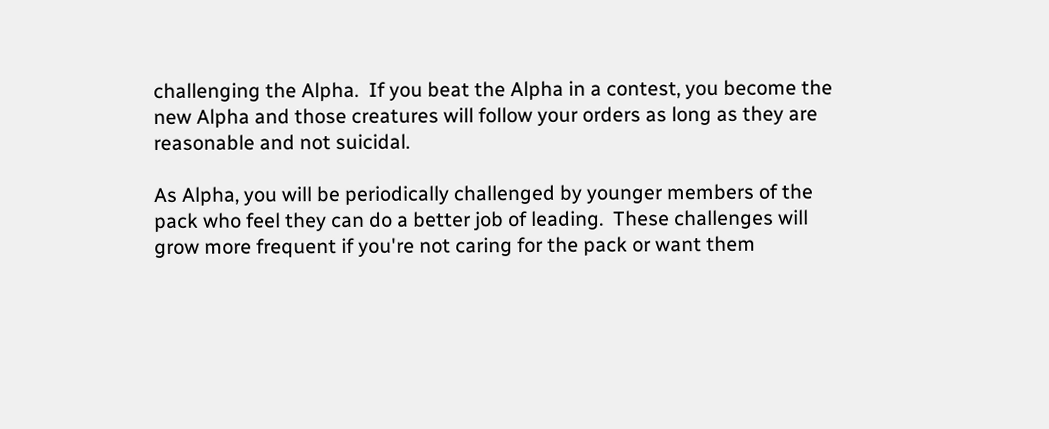challenging the Alpha.  If you beat the Alpha in a contest, you become the new Alpha and those creatures will follow your orders as long as they are reasonable and not suicidal.

As Alpha, you will be periodically challenged by younger members of the pack who feel they can do a better job of leading.  These challenges will grow more frequent if you're not caring for the pack or want them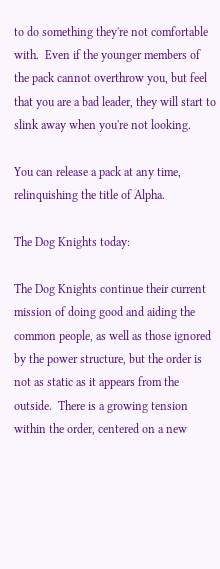to do something they're not comfortable with.  Even if the younger members of the pack cannot overthrow you, but feel that you are a bad leader, they will start to slink away when you're not looking.

You can release a pack at any time, relinquishing the title of Alpha.

The Dog Knights today:

The Dog Knights continue their current mission of doing good and aiding the common people, as well as those ignored by the power structure, but the order is not as static as it appears from the outside.  There is a growing tension within the order, centered on a new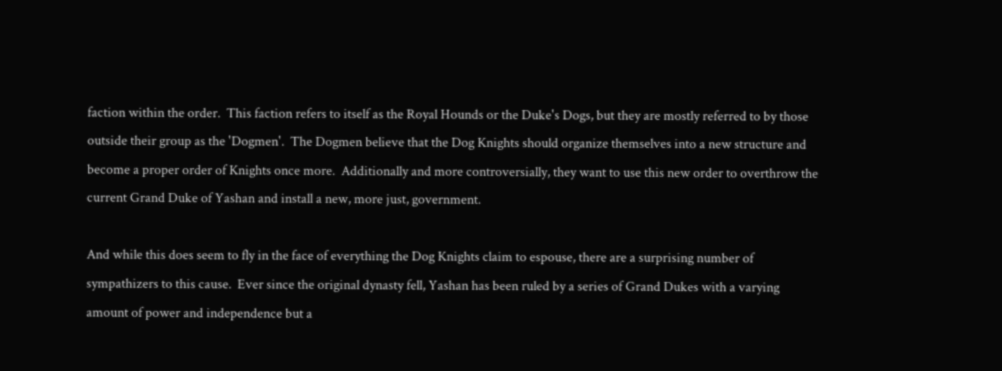faction within the order.  This faction refers to itself as the Royal Hounds or the Duke's Dogs, but they are mostly referred to by those outside their group as the 'Dogmen'.  The Dogmen believe that the Dog Knights should organize themselves into a new structure and become a proper order of Knights once more.  Additionally and more controversially, they want to use this new order to overthrow the current Grand Duke of Yashan and install a new, more just, government.

And while this does seem to fly in the face of everything the Dog Knights claim to espouse, there are a surprising number of sympathizers to this cause.  Ever since the original dynasty fell, Yashan has been ruled by a series of Grand Dukes with a varying amount of power and independence but a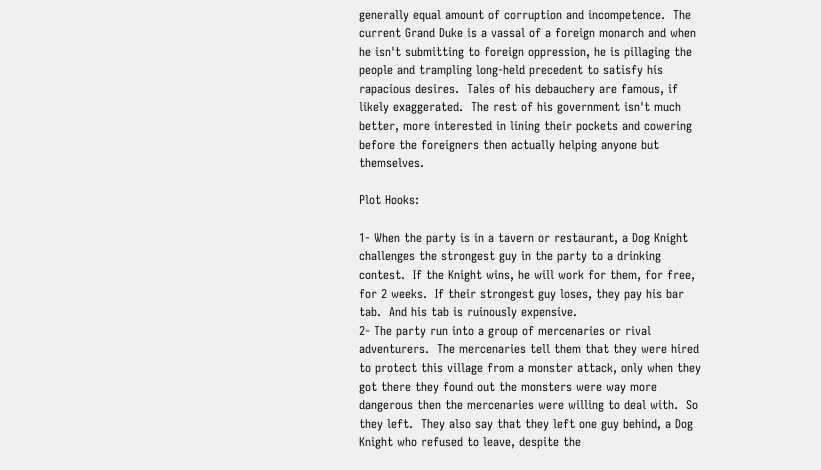generally equal amount of corruption and incompetence.  The current Grand Duke is a vassal of a foreign monarch and when he isn't submitting to foreign oppression, he is pillaging the people and trampling long-held precedent to satisfy his rapacious desires.  Tales of his debauchery are famous, if likely exaggerated.  The rest of his government isn't much better, more interested in lining their pockets and cowering before the foreigners then actually helping anyone but themselves.

Plot Hooks:

1- When the party is in a tavern or restaurant, a Dog Knight challenges the strongest guy in the party to a drinking contest.  If the Knight wins, he will work for them, for free, for 2 weeks.  If their strongest guy loses, they pay his bar tab.  And his tab is ruinously expensive.
2- The party run into a group of mercenaries or rival adventurers.  The mercenaries tell them that they were hired to protect this village from a monster attack, only when they got there they found out the monsters were way more dangerous then the mercenaries were willing to deal with.  So they left.  They also say that they left one guy behind, a Dog Knight who refused to leave, despite the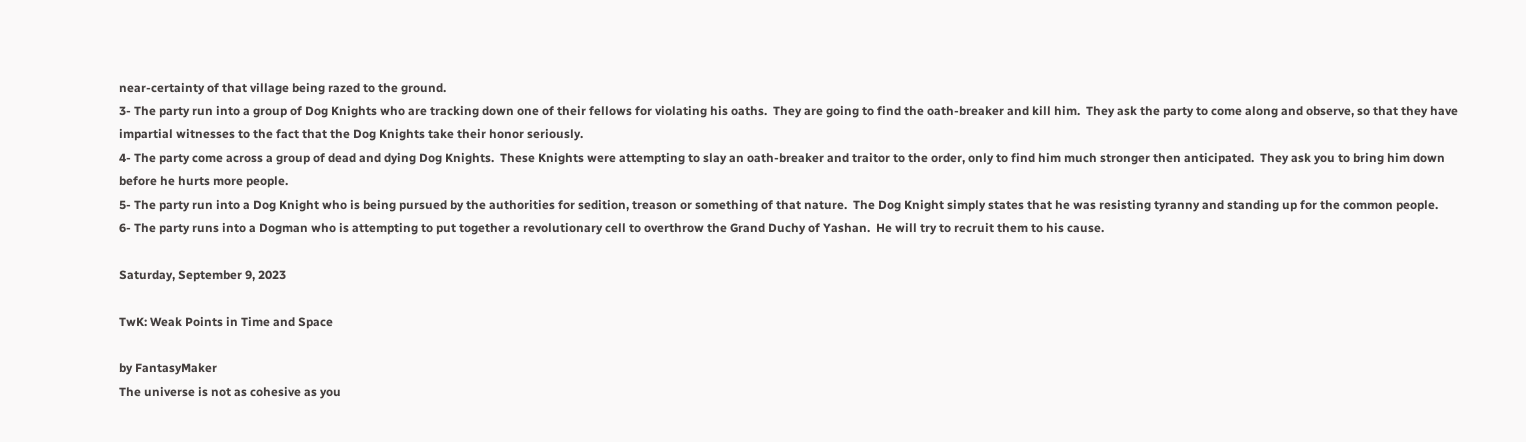near-certainty of that village being razed to the ground.
3- The party run into a group of Dog Knights who are tracking down one of their fellows for violating his oaths.  They are going to find the oath-breaker and kill him.  They ask the party to come along and observe, so that they have impartial witnesses to the fact that the Dog Knights take their honor seriously.
4- The party come across a group of dead and dying Dog Knights.  These Knights were attempting to slay an oath-breaker and traitor to the order, only to find him much stronger then anticipated.  They ask you to bring him down before he hurts more people.
5- The party run into a Dog Knight who is being pursued by the authorities for sedition, treason or something of that nature.  The Dog Knight simply states that he was resisting tyranny and standing up for the common people.
6- The party runs into a Dogman who is attempting to put together a revolutionary cell to overthrow the Grand Duchy of Yashan.  He will try to recruit them to his cause.

Saturday, September 9, 2023

TwK: Weak Points in Time and Space

by FantasyMaker
The universe is not as cohesive as you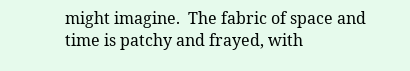might imagine.  The fabric of space and time is patchy and frayed, with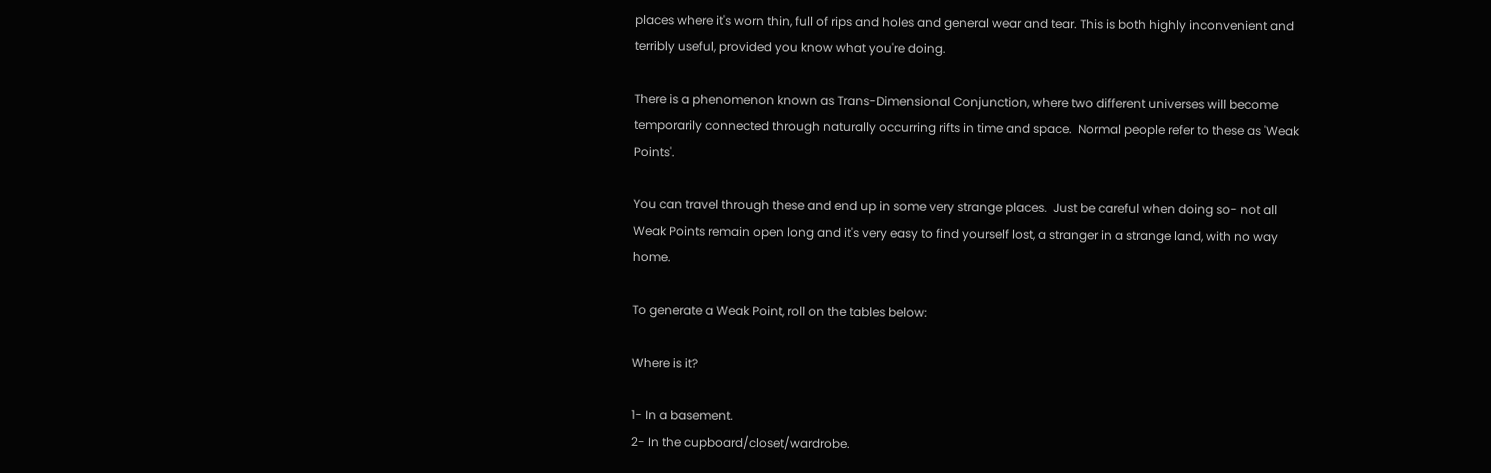places where it's worn thin, full of rips and holes and general wear and tear. This is both highly inconvenient and terribly useful, provided you know what you're doing.

There is a phenomenon known as Trans-Dimensional Conjunction, where two different universes will become temporarily connected through naturally occurring rifts in time and space.  Normal people refer to these as 'Weak Points'.

You can travel through these and end up in some very strange places.  Just be careful when doing so- not all Weak Points remain open long and it's very easy to find yourself lost, a stranger in a strange land, with no way home.

To generate a Weak Point, roll on the tables below:

Where is it?

1- In a basement.
2- In the cupboard/closet/wardrobe.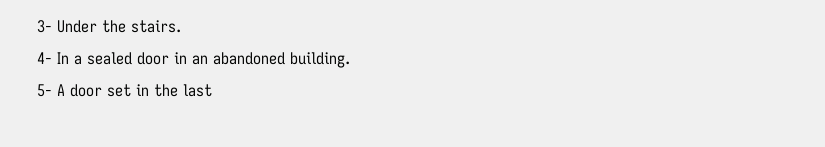3- Under the stairs.
4- In a sealed door in an abandoned building.
5- A door set in the last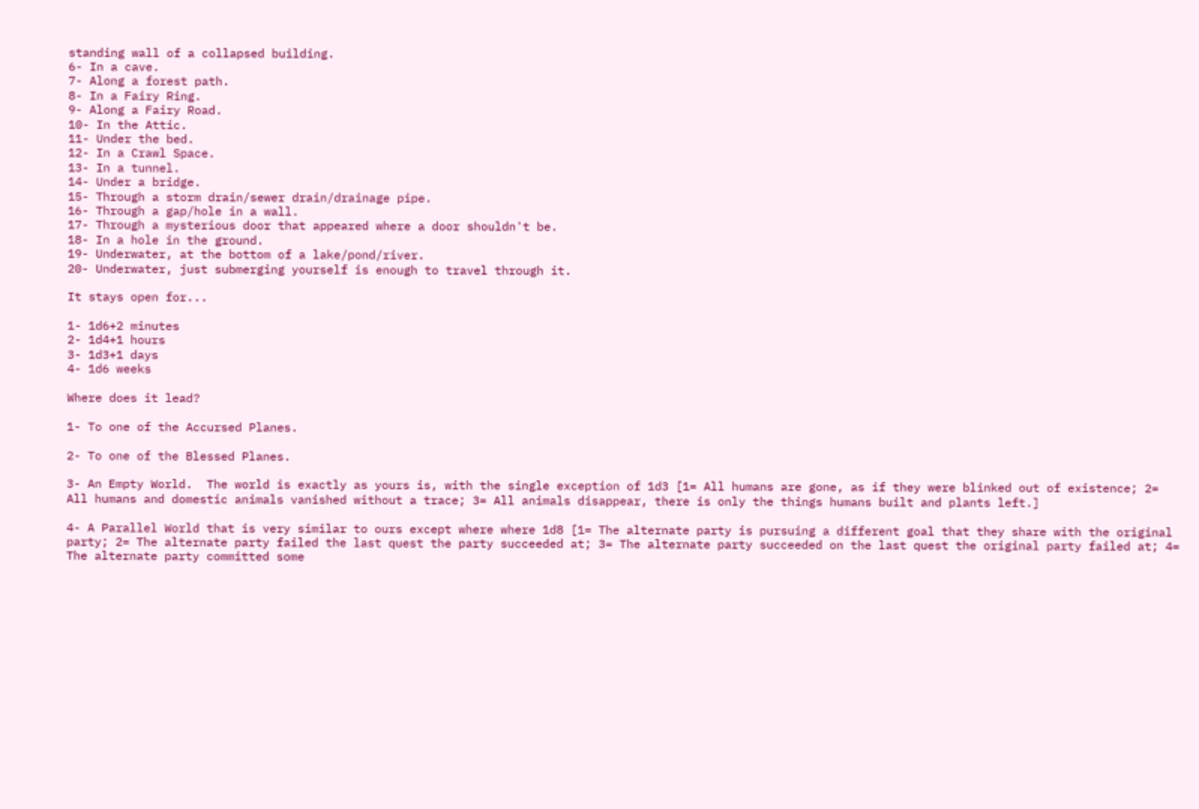standing wall of a collapsed building.
6- In a cave.
7- Along a forest path.
8- In a Fairy Ring.
9- Along a Fairy Road.
10- In the Attic.
11- Under the bed.
12- In a Crawl Space.
13- In a tunnel.
14- Under a bridge.
15- Through a storm drain/sewer drain/drainage pipe.
16- Through a gap/hole in a wall.
17- Through a mysterious door that appeared where a door shouldn't be.
18- In a hole in the ground.
19- Underwater, at the bottom of a lake/pond/river.
20- Underwater, just submerging yourself is enough to travel through it.

It stays open for...

1- 1d6+2 minutes
2- 1d4+1 hours
3- 1d3+1 days
4- 1d6 weeks

Where does it lead?

1- To one of the Accursed Planes.

2- To one of the Blessed Planes.

3- An Empty World.  The world is exactly as yours is, with the single exception of 1d3 [1= All humans are gone, as if they were blinked out of existence; 2= All humans and domestic animals vanished without a trace; 3= All animals disappear, there is only the things humans built and plants left.]

4- A Parallel World that is very similar to ours except where where 1d8 [1= The alternate party is pursuing a different goal that they share with the original party; 2= The alternate party failed the last quest the party succeeded at; 3= The alternate party succeeded on the last quest the original party failed at; 4= The alternate party committed some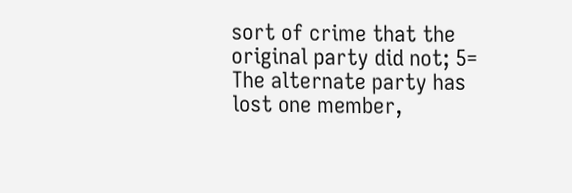sort of crime that the original party did not; 5= The alternate party has lost one member,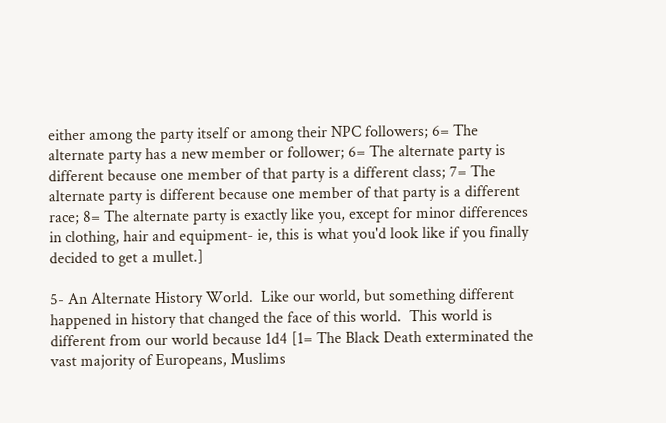either among the party itself or among their NPC followers; 6= The alternate party has a new member or follower; 6= The alternate party is different because one member of that party is a different class; 7= The alternate party is different because one member of that party is a different race; 8= The alternate party is exactly like you, except for minor differences in clothing, hair and equipment- ie, this is what you'd look like if you finally decided to get a mullet.]

5- An Alternate History World.  Like our world, but something different happened in history that changed the face of this world.  This world is different from our world because 1d4 [1= The Black Death exterminated the vast majority of Europeans, Muslims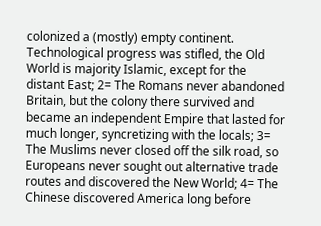colonized a (mostly) empty continent.  Technological progress was stifled, the Old World is majority Islamic, except for the distant East; 2= The Romans never abandoned Britain, but the colony there survived and became an independent Empire that lasted for much longer, syncretizing with the locals; 3= The Muslims never closed off the silk road, so Europeans never sought out alternative trade routes and discovered the New World; 4= The Chinese discovered America long before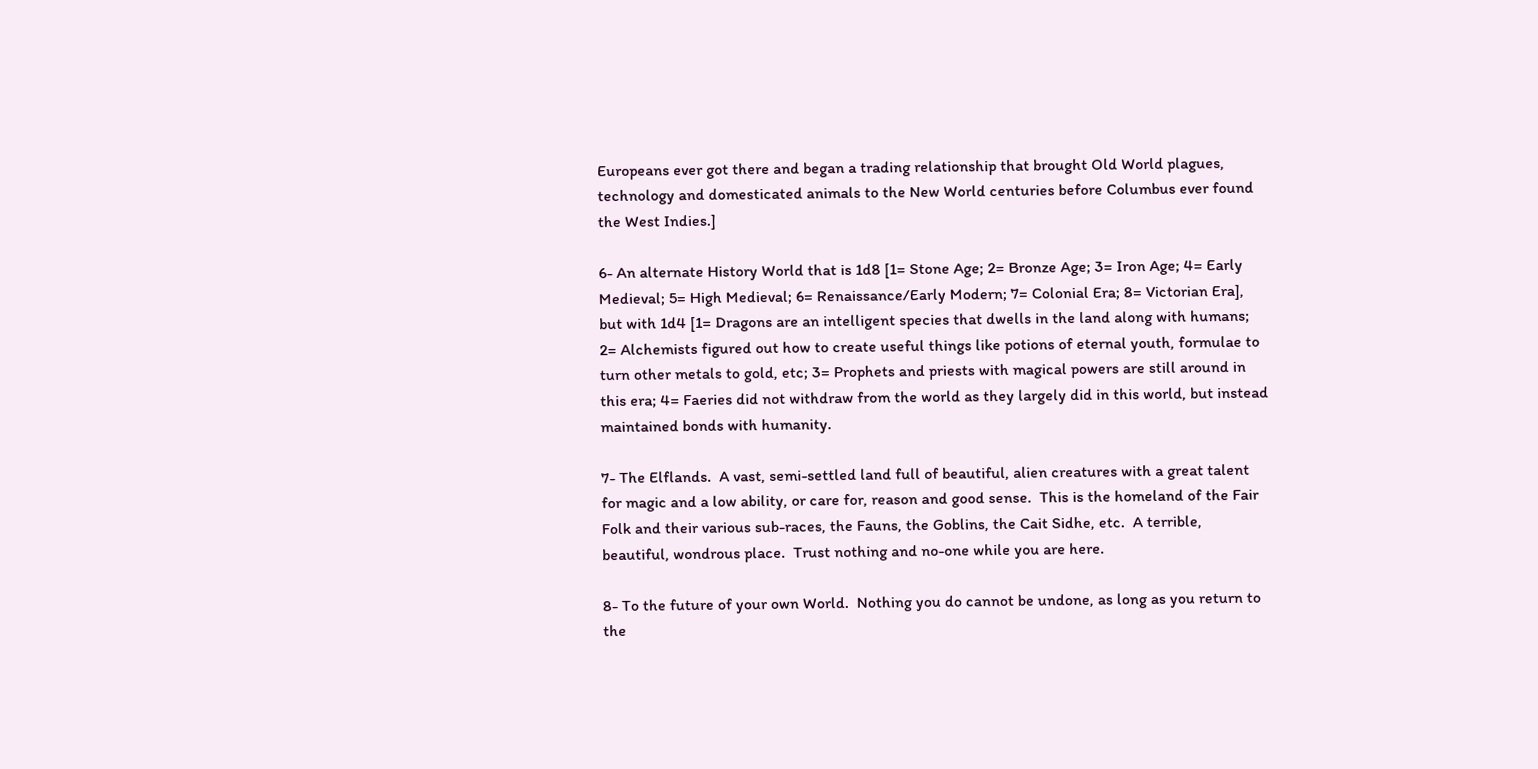Europeans ever got there and began a trading relationship that brought Old World plagues, technology and domesticated animals to the New World centuries before Columbus ever found the West Indies.]

6- An alternate History World that is 1d8 [1= Stone Age; 2= Bronze Age; 3= Iron Age; 4= Early Medieval; 5= High Medieval; 6= Renaissance/Early Modern; 7= Colonial Era; 8= Victorian Era], but with 1d4 [1= Dragons are an intelligent species that dwells in the land along with humans; 2= Alchemists figured out how to create useful things like potions of eternal youth, formulae to turn other metals to gold, etc; 3= Prophets and priests with magical powers are still around in this era; 4= Faeries did not withdraw from the world as they largely did in this world, but instead maintained bonds with humanity.

7- The Elflands.  A vast, semi-settled land full of beautiful, alien creatures with a great talent for magic and a low ability, or care for, reason and good sense.  This is the homeland of the Fair Folk and their various sub-races, the Fauns, the Goblins, the Cait Sidhe, etc.  A terrible, beautiful, wondrous place.  Trust nothing and no-one while you are here.

8- To the future of your own World.  Nothing you do cannot be undone, as long as you return to the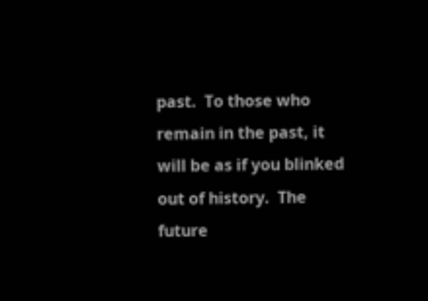past.  To those who remain in the past, it will be as if you blinked out of history.  The future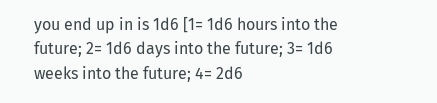you end up in is 1d6 [1= 1d6 hours into the future; 2= 1d6 days into the future; 3= 1d6 weeks into the future; 4= 2d6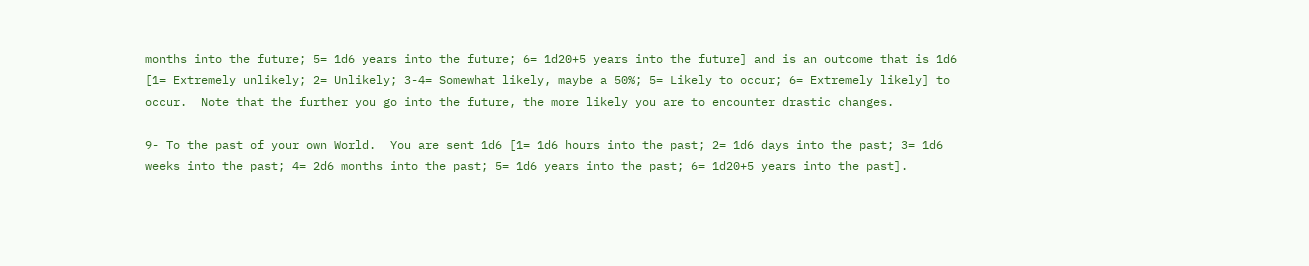months into the future; 5= 1d6 years into the future; 6= 1d20+5 years into the future] and is an outcome that is 1d6 [1= Extremely unlikely; 2= Unlikely; 3-4= Somewhat likely, maybe a 50%; 5= Likely to occur; 6= Extremely likely] to occur.  Note that the further you go into the future, the more likely you are to encounter drastic changes.

9- To the past of your own World.  You are sent 1d6 [1= 1d6 hours into the past; 2= 1d6 days into the past; 3= 1d6 weeks into the past; 4= 2d6 months into the past; 5= 1d6 years into the past; 6= 1d20+5 years into the past].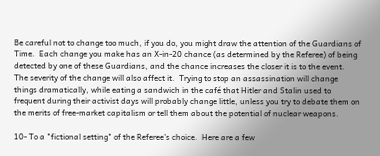Be careful not to change too much, if you do, you might draw the attention of the Guardians of Time.  Each change you make has an X-in-20 chance (as determined by the Referee) of being detected by one of these Guardians, and the chance increases the closer it is to the event.  The severity of the change will also affect it.  Trying to stop an assassination will change things dramatically, while eating a sandwich in the café that Hitler and Stalin used to frequent during their activist days will probably change little, unless you try to debate them on the merits of free-market capitalism or tell them about the potential of nuclear weapons.

10- To a "fictional setting" of the Referee's choice.  Here are a few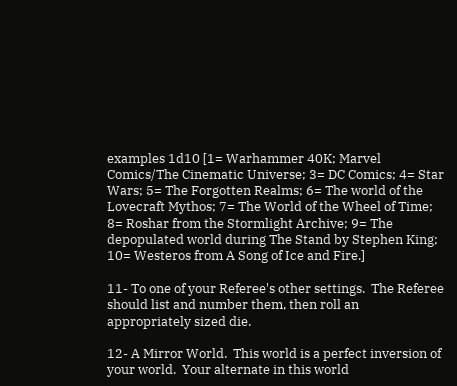examples 1d10 [1= Warhammer 40K; Marvel Comics/The Cinematic Universe; 3= DC Comics; 4= Star Wars; 5= The Forgotten Realms; 6= The world of the Lovecraft Mythos; 7= The World of the Wheel of Time; 8= Roshar from the Stormlight Archive; 9= The depopulated world during The Stand by Stephen King; 10= Westeros from A Song of Ice and Fire.]

11- To one of your Referee's other settings.  The Referee should list and number them, then roll an appropriately sized die.

12- A Mirror World.  This world is a perfect inversion of your world.  Your alternate in this world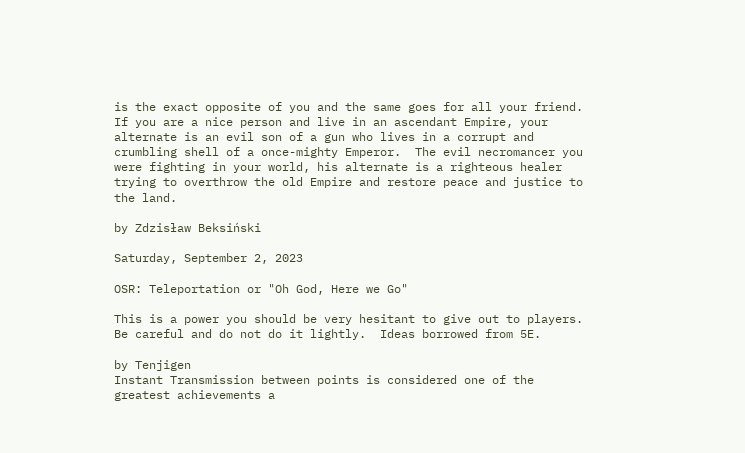is the exact opposite of you and the same goes for all your friend.  If you are a nice person and live in an ascendant Empire, your alternate is an evil son of a gun who lives in a corrupt and crumbling shell of a once-mighty Emperor.  The evil necromancer you were fighting in your world, his alternate is a righteous healer trying to overthrow the old Empire and restore peace and justice to the land.

by Zdzisław Beksiński

Saturday, September 2, 2023

OSR: Teleportation or "Oh God, Here we Go"

This is a power you should be very hesitant to give out to players.  Be careful and do not do it lightly.  Ideas borrowed from 5E.

by Tenjigen
Instant Transmission between points is considered one of the greatest achievements a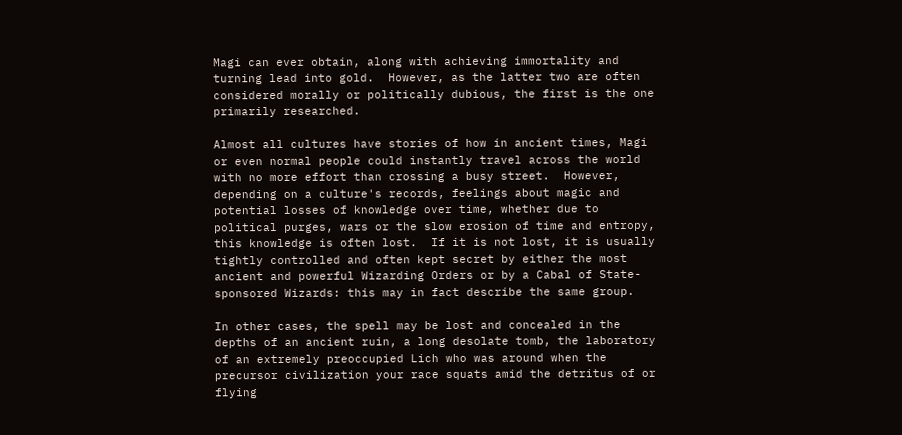Magi can ever obtain, along with achieving immortality and turning lead into gold.  However, as the latter two are often considered morally or politically dubious, the first is the one primarily researched.

Almost all cultures have stories of how in ancient times, Magi or even normal people could instantly travel across the world with no more effort than crossing a busy street.  However, depending on a culture's records, feelings about magic and potential losses of knowledge over time, whether due to political purges, wars or the slow erosion of time and entropy, this knowledge is often lost.  If it is not lost, it is usually tightly controlled and often kept secret by either the most ancient and powerful Wizarding Orders or by a Cabal of State-sponsored Wizards: this may in fact describe the same group.

In other cases, the spell may be lost and concealed in the depths of an ancient ruin, a long desolate tomb, the laboratory of an extremely preoccupied Lich who was around when the precursor civilization your race squats amid the detritus of or flying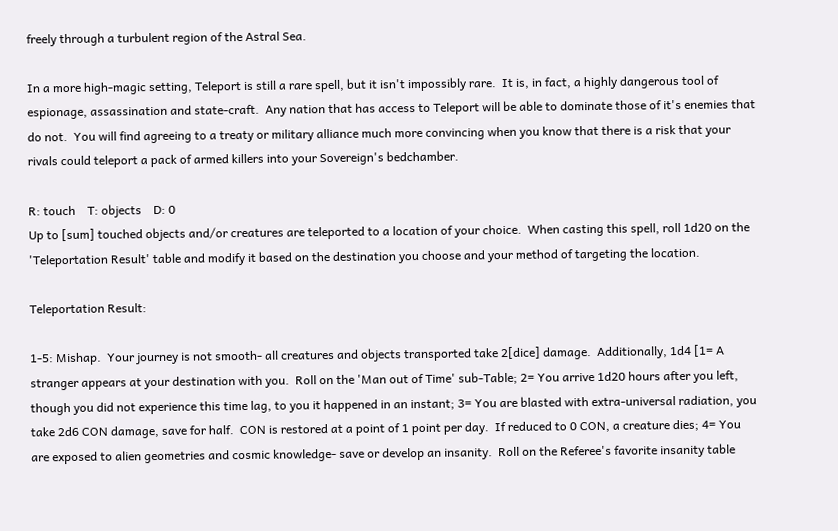freely through a turbulent region of the Astral Sea.

In a more high-magic setting, Teleport is still a rare spell, but it isn't impossibly rare.  It is, in fact, a highly dangerous tool of espionage, assassination and state-craft.  Any nation that has access to Teleport will be able to dominate those of it's enemies that do not.  You will find agreeing to a treaty or military alliance much more convincing when you know that there is a risk that your rivals could teleport a pack of armed killers into your Sovereign's bedchamber.

R: touch    T: objects    D: 0
Up to [sum] touched objects and/or creatures are teleported to a location of your choice.  When casting this spell, roll 1d20 on the 'Teleportation Result' table and modify it based on the destination you choose and your method of targeting the location.

Teleportation Result:

1-5: Mishap.  Your journey is not smooth- all creatures and objects transported take 2[dice] damage.  Additionally, 1d4 [1= A stranger appears at your destination with you.  Roll on the 'Man out of Time' sub-Table; 2= You arrive 1d20 hours after you left, though you did not experience this time lag, to you it happened in an instant; 3= You are blasted with extra-universal radiation, you take 2d6 CON damage, save for half.  CON is restored at a point of 1 point per day.  If reduced to 0 CON, a creature dies; 4= You are exposed to alien geometries and cosmic knowledge- save or develop an insanity.  Roll on the Referee's favorite insanity table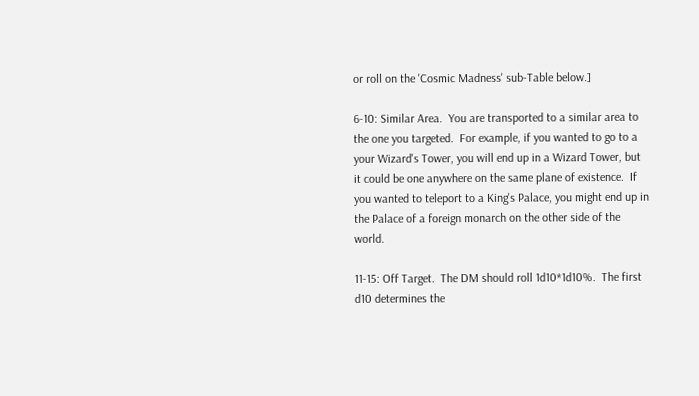or roll on the 'Cosmic Madness' sub-Table below.]

6-10: Similar Area.  You are transported to a similar area to the one you targeted.  For example, if you wanted to go to a your Wizard's Tower, you will end up in a Wizard Tower, but it could be one anywhere on the same plane of existence.  If you wanted to teleport to a King's Palace, you might end up in the Palace of a foreign monarch on the other side of the world.

11-15: Off Target.  The DM should roll 1d10*1d10%.  The first d10 determines the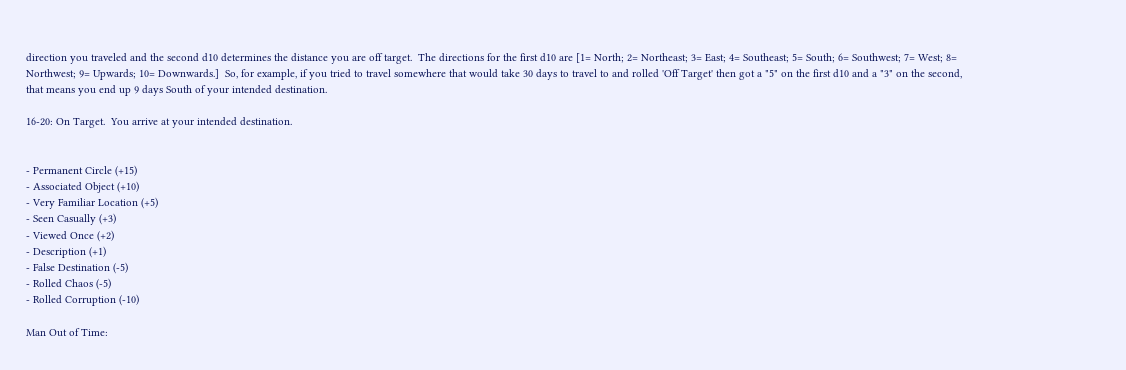direction you traveled and the second d10 determines the distance you are off target.  The directions for the first d10 are [1= North; 2= Northeast; 3= East; 4= Southeast; 5= South; 6= Southwest; 7= West; 8= Northwest; 9= Upwards; 10= Downwards.]  So, for example, if you tried to travel somewhere that would take 30 days to travel to and rolled 'Off Target' then got a "5" on the first d10 and a "3" on the second, that means you end up 9 days South of your intended destination.

16-20: On Target.  You arrive at your intended destination.


- Permanent Circle (+15)
- Associated Object (+10)
- Very Familiar Location (+5)
- Seen Casually (+3)
- Viewed Once (+2)
- Description (+1)
- False Destination (-5)
- Rolled Chaos (-5)
- Rolled Corruption (-10)

Man Out of Time: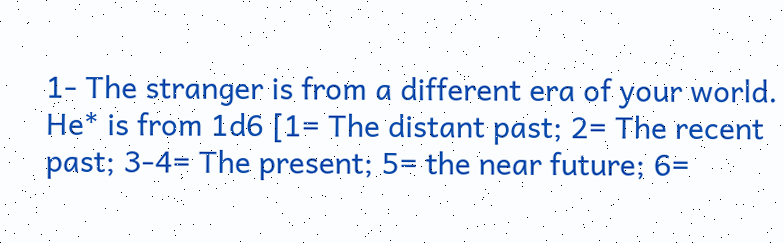1- The stranger is from a different era of your world.  He* is from 1d6 [1= The distant past; 2= The recent past; 3-4= The present; 5= the near future; 6=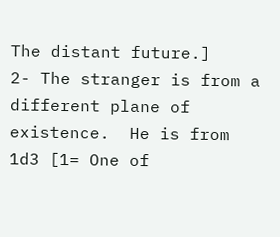The distant future.]
2- The stranger is from a different plane of existence.  He is from 1d3 [1= One of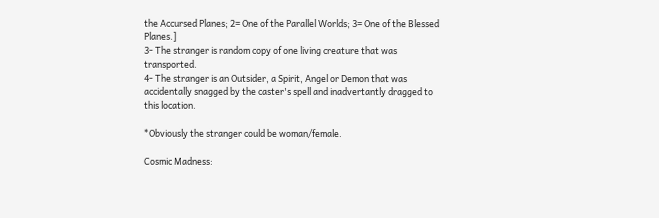the Accursed Planes; 2= One of the Parallel Worlds; 3= One of the Blessed Planes.]
3- The stranger is random copy of one living creature that was transported.
4- The stranger is an Outsider, a Spirit, Angel or Demon that was accidentally snagged by the caster's spell and inadvertantly dragged to this location.

*Obviously the stranger could be woman/female.

Cosmic Madness: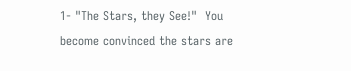1- "The Stars, they See!"  You become convinced the stars are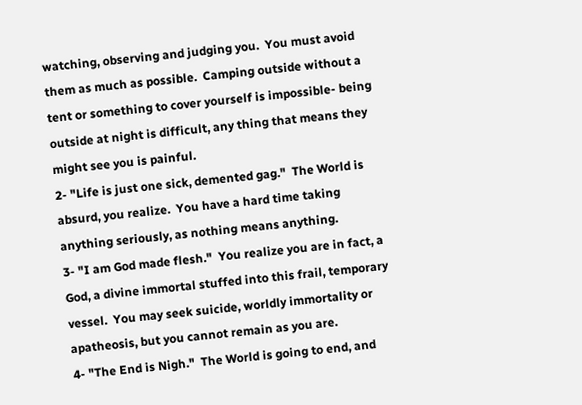watching, observing and judging you.  You must avoid them as much as possible.  Camping outside without a tent or something to cover yourself is impossible- being outside at night is difficult, any thing that means they might see you is painful.
2- "Life is just one sick, demented gag."  The World is absurd, you realize.  You have a hard time taking anything seriously, as nothing means anything.
3- "I am God made flesh."  You realize you are in fact, a God, a divine immortal stuffed into this frail, temporary vessel.  You may seek suicide, worldly immortality or apatheosis, but you cannot remain as you are.
4- "The End is Nigh."  The World is going to end, and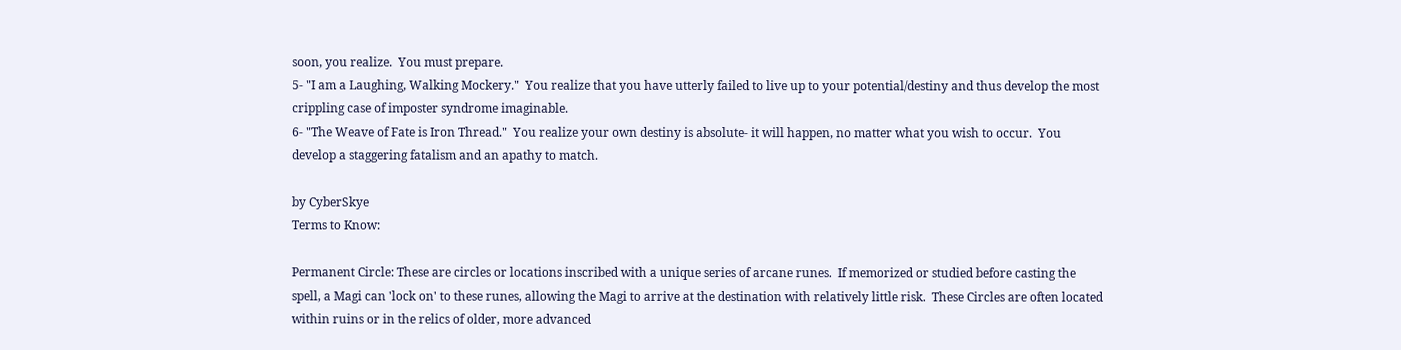soon, you realize.  You must prepare.
5- "I am a Laughing, Walking Mockery."  You realize that you have utterly failed to live up to your potential/destiny and thus develop the most crippling case of imposter syndrome imaginable.
6- "The Weave of Fate is Iron Thread."  You realize your own destiny is absolute- it will happen, no matter what you wish to occur.  You develop a staggering fatalism and an apathy to match.

by CyberSkye
Terms to Know:

Permanent Circle: These are circles or locations inscribed with a unique series of arcane runes.  If memorized or studied before casting the spell, a Magi can 'lock on' to these runes, allowing the Magi to arrive at the destination with relatively little risk.  These Circles are often located within ruins or in the relics of older, more advanced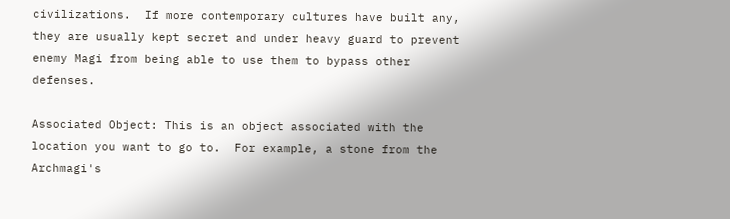civilizations.  If more contemporary cultures have built any, they are usually kept secret and under heavy guard to prevent enemy Magi from being able to use them to bypass other defenses.

Associated Object: This is an object associated with the location you want to go to.  For example, a stone from the Archmagi's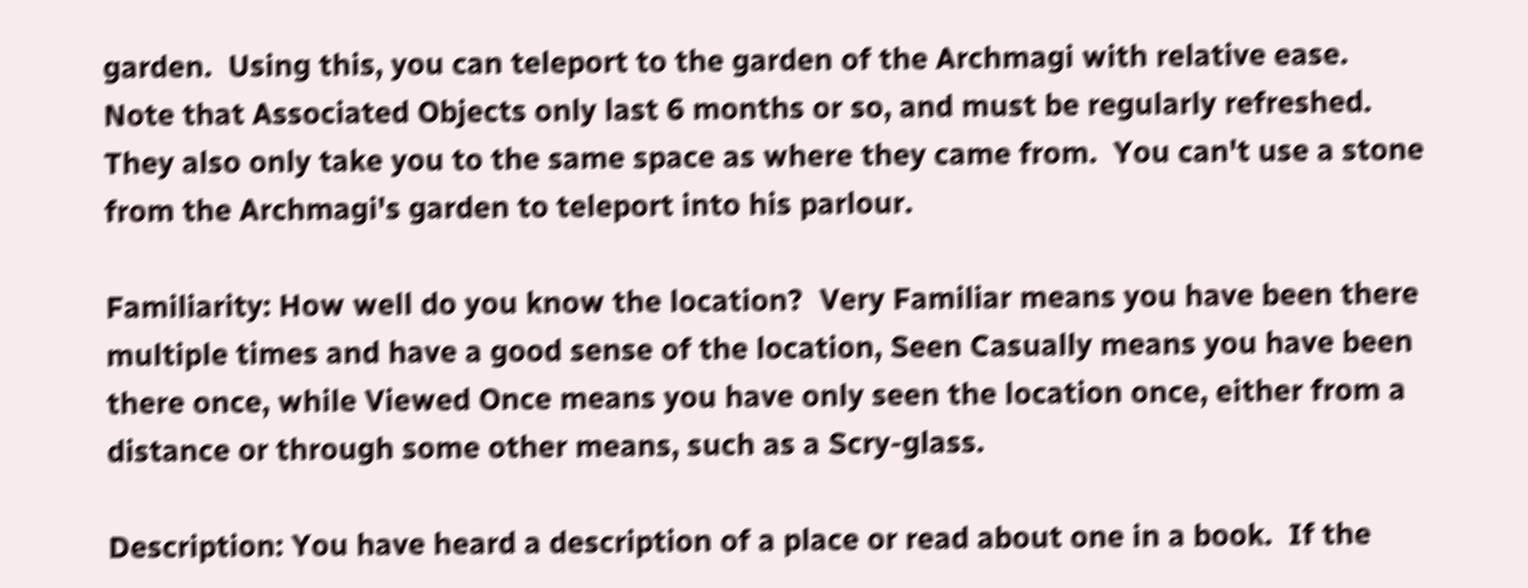garden.  Using this, you can teleport to the garden of the Archmagi with relative ease.  Note that Associated Objects only last 6 months or so, and must be regularly refreshed.  They also only take you to the same space as where they came from.  You can't use a stone from the Archmagi's garden to teleport into his parlour.

Familiarity: How well do you know the location?  Very Familiar means you have been there multiple times and have a good sense of the location, Seen Casually means you have been there once, while Viewed Once means you have only seen the location once, either from a distance or through some other means, such as a Scry-glass.

Description: You have heard a description of a place or read about one in a book.  If the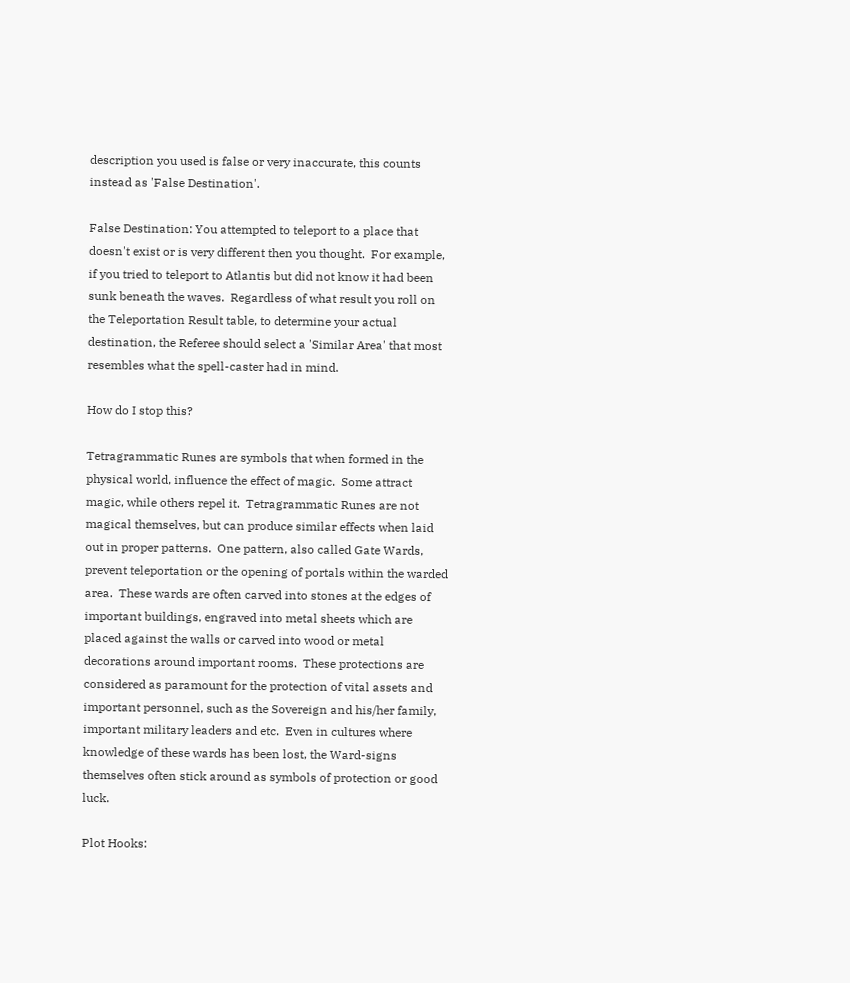description you used is false or very inaccurate, this counts instead as 'False Destination'.

False Destination: You attempted to teleport to a place that doesn't exist or is very different then you thought.  For example, if you tried to teleport to Atlantis but did not know it had been sunk beneath the waves.  Regardless of what result you roll on the Teleportation Result table, to determine your actual destination, the Referee should select a 'Similar Area' that most resembles what the spell-caster had in mind.

How do I stop this?

Tetragrammatic Runes are symbols that when formed in the physical world, influence the effect of magic.  Some attract magic, while others repel it.  Tetragrammatic Runes are not magical themselves, but can produce similar effects when laid out in proper patterns.  One pattern, also called Gate Wards, prevent teleportation or the opening of portals within the warded area.  These wards are often carved into stones at the edges of important buildings, engraved into metal sheets which are placed against the walls or carved into wood or metal decorations around important rooms.  These protections are considered as paramount for the protection of vital assets and important personnel, such as the Sovereign and his/her family, important military leaders and etc.  Even in cultures where knowledge of these wards has been lost, the Ward-signs themselves often stick around as symbols of protection or good luck.

Plot Hooks: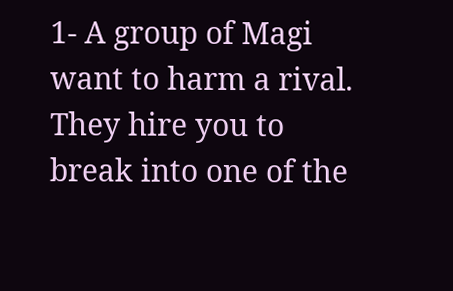1- A group of Magi want to harm a rival.  They hire you to break into one of the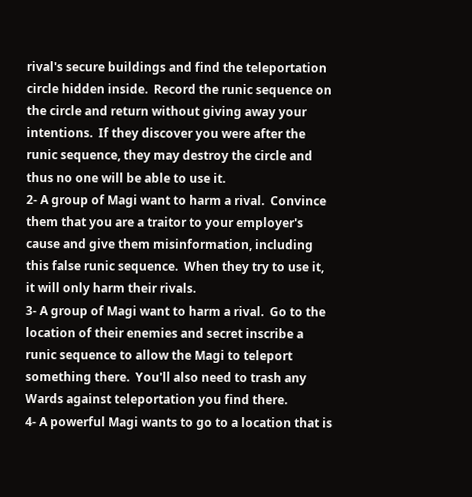rival's secure buildings and find the teleportation circle hidden inside.  Record the runic sequence on the circle and return without giving away your intentions.  If they discover you were after the runic sequence, they may destroy the circle and thus no one will be able to use it.
2- A group of Magi want to harm a rival.  Convince them that you are a traitor to your employer's cause and give them misinformation, including this false runic sequence.  When they try to use it, it will only harm their rivals.
3- A group of Magi want to harm a rival.  Go to the location of their enemies and secret inscribe a runic sequence to allow the Magi to teleport something there.  You'll also need to trash any Wards against teleportation you find there.
4- A powerful Magi wants to go to a location that is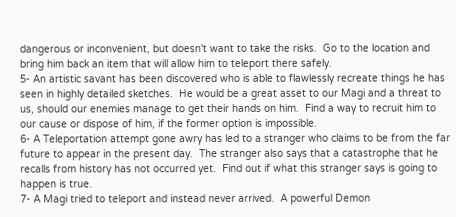dangerous or inconvenient, but doesn't want to take the risks.  Go to the location and bring him back an item that will allow him to teleport there safely.
5- An artistic savant has been discovered who is able to flawlessly recreate things he has seen in highly detailed sketches.  He would be a great asset to our Magi and a threat to us, should our enemies manage to get their hands on him.  Find a way to recruit him to our cause or dispose of him, if the former option is impossible.
6- A Teleportation attempt gone awry has led to a stranger who claims to be from the far future to appear in the present day.  The stranger also says that a catastrophe that he recalls from history has not occurred yet.  Find out if what this stranger says is going to happen is true.
7- A Magi tried to teleport and instead never arrived.  A powerful Demon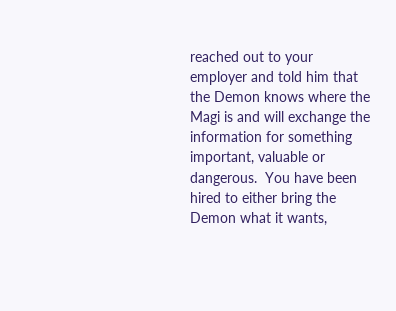reached out to your employer and told him that the Demon knows where the Magi is and will exchange the information for something important, valuable or dangerous.  You have been hired to either bring the Demon what it wants,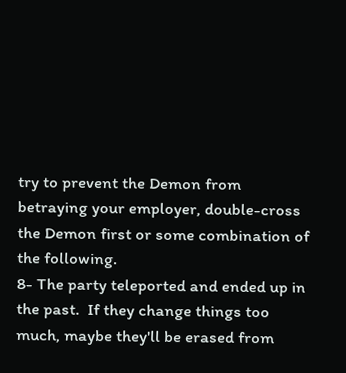try to prevent the Demon from betraying your employer, double-cross the Demon first or some combination of the following.
8- The party teleported and ended up in the past.  If they change things too much, maybe they'll be erased from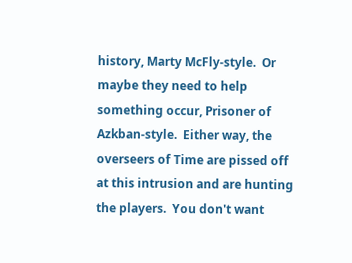history, Marty McFly-style.  Or maybe they need to help something occur, Prisoner of Azkban-style.  Either way, the overseers of Time are pissed off at this intrusion and are hunting the players.  You don't want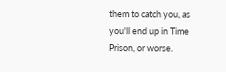them to catch you, as you'll end up in Time Prison, or worse.